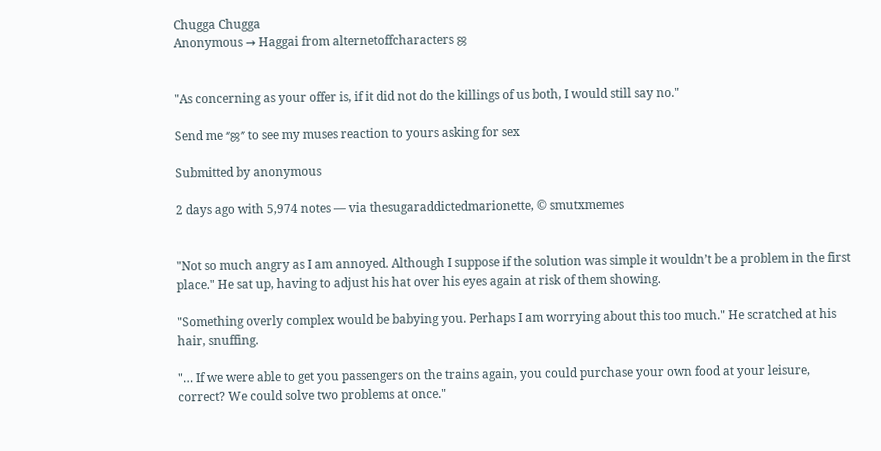Chugga Chugga
Anonymous → Haggai from alternetoffcharacters ஜ


"As concerning as your offer is, if it did not do the killings of us both, I would still say no."

Send me “ஜ” to see my muses reaction to yours asking for sex

Submitted by anonymous

2 days ago with 5,974 notes — via thesugaraddictedmarionette, © smutxmemes


"Not so much angry as I am annoyed. Although I suppose if the solution was simple it wouldn’t be a problem in the first place." He sat up, having to adjust his hat over his eyes again at risk of them showing.

"Something overly complex would be babying you. Perhaps I am worrying about this too much." He scratched at his hair, snuffing.

"… If we were able to get you passengers on the trains again, you could purchase your own food at your leisure, correct? We could solve two problems at once."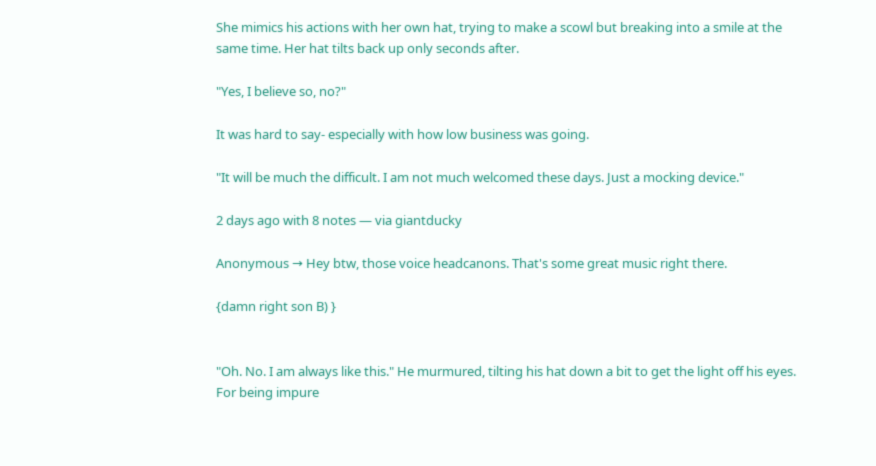She mimics his actions with her own hat, trying to make a scowl but breaking into a smile at the same time. Her hat tilts back up only seconds after.

"Yes, I believe so, no?"

It was hard to say- especially with how low business was going.

"It will be much the difficult. I am not much welcomed these days. Just a mocking device."

2 days ago with 8 notes — via giantducky

Anonymous → Hey btw, those voice headcanons. That's some great music right there.

{damn right son B) }


"Oh. No. I am always like this." He murmured, tilting his hat down a bit to get the light off his eyes. For being impure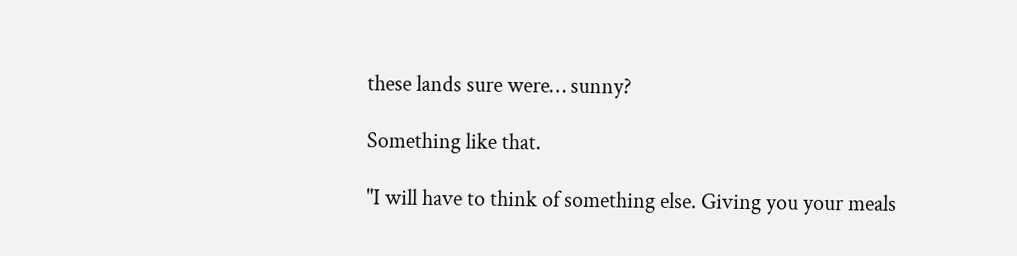these lands sure were… sunny?

Something like that.

"I will have to think of something else. Giving you your meals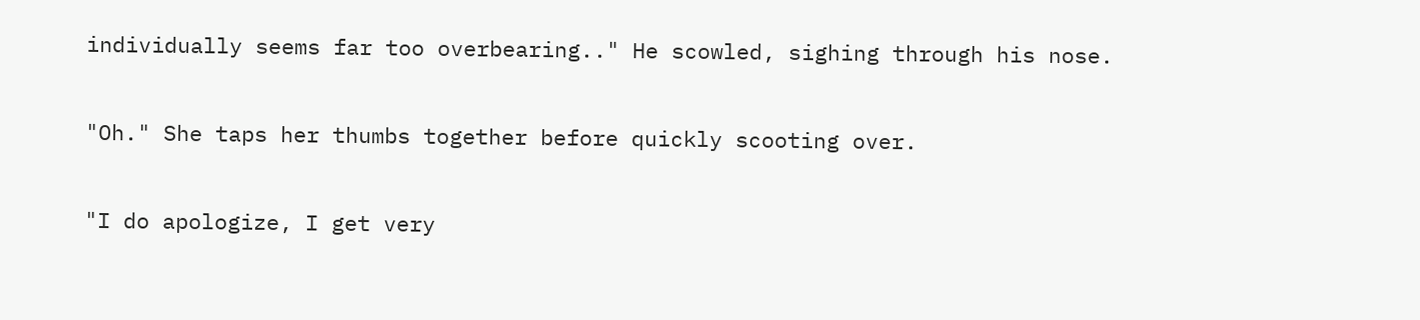individually seems far too overbearing.." He scowled, sighing through his nose.

"Oh." She taps her thumbs together before quickly scooting over.

"I do apologize, I get very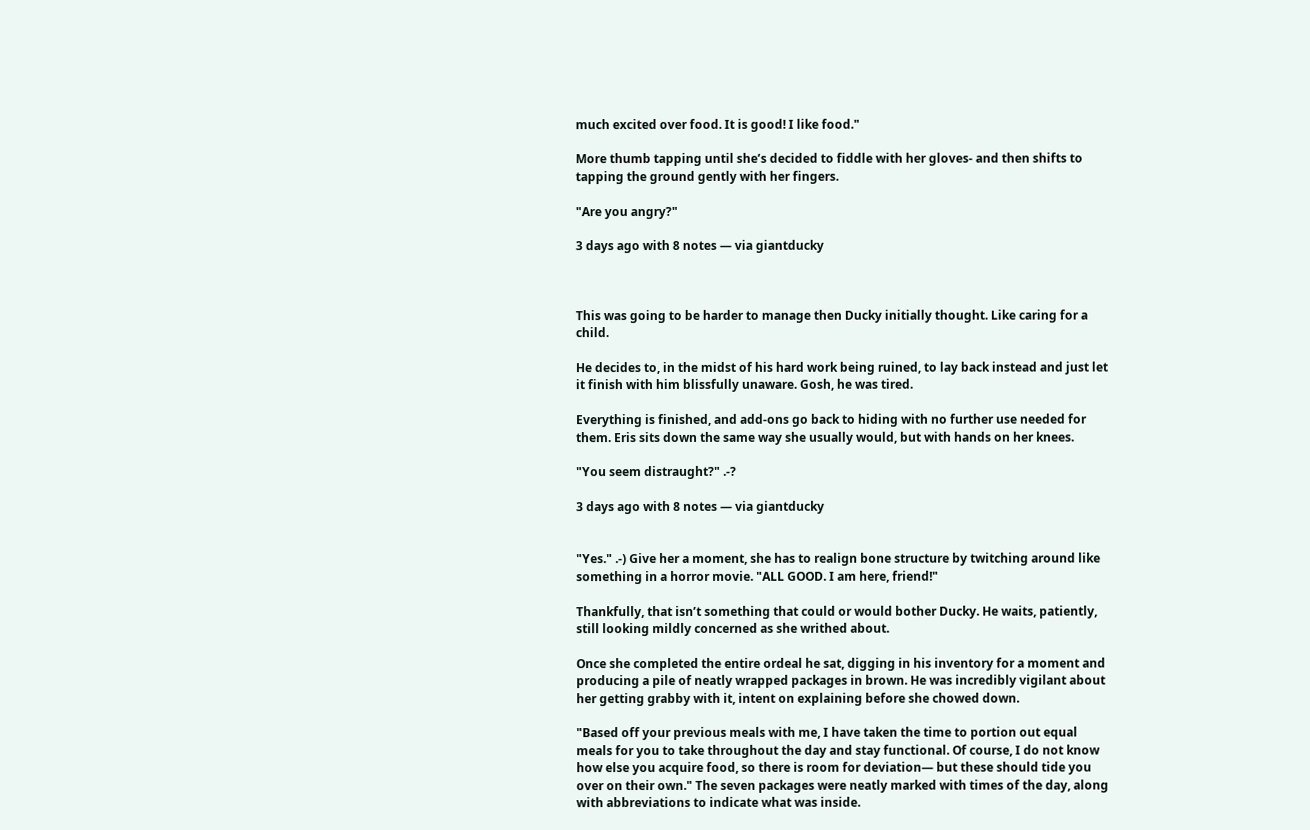much excited over food. It is good! I like food."

More thumb tapping until she’s decided to fiddle with her gloves- and then shifts to tapping the ground gently with her fingers.

"Are you angry?"

3 days ago with 8 notes — via giantducky



This was going to be harder to manage then Ducky initially thought. Like caring for a child.

He decides to, in the midst of his hard work being ruined, to lay back instead and just let it finish with him blissfully unaware. Gosh, he was tired.

Everything is finished, and add-ons go back to hiding with no further use needed for them. Eris sits down the same way she usually would, but with hands on her knees.

"You seem distraught?" .-?

3 days ago with 8 notes — via giantducky


"Yes." .-) Give her a moment, she has to realign bone structure by twitching around like something in a horror movie. "ALL GOOD. I am here, friend!"

Thankfully, that isn’t something that could or would bother Ducky. He waits, patiently, still looking mildly concerned as she writhed about.

Once she completed the entire ordeal he sat, digging in his inventory for a moment and producing a pile of neatly wrapped packages in brown. He was incredibly vigilant about her getting grabby with it, intent on explaining before she chowed down.

"Based off your previous meals with me, I have taken the time to portion out equal meals for you to take throughout the day and stay functional. Of course, I do not know how else you acquire food, so there is room for deviation— but these should tide you over on their own." The seven packages were neatly marked with times of the day, along with abbreviations to indicate what was inside.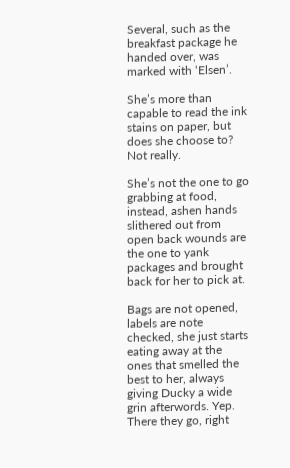Several, such as the breakfast package he handed over, was marked with ‘Elsen’.

She’s more than capable to read the ink stains on paper, but does she choose to? Not really.

She’s not the one to go grabbing at food, instead, ashen hands slithered out from open back wounds are the one to yank packages and brought back for her to pick at.

Bags are not opened, labels are note checked, she just starts eating away at the ones that smelled the best to her, always giving Ducky a wide grin afterwords. Yep. There they go, right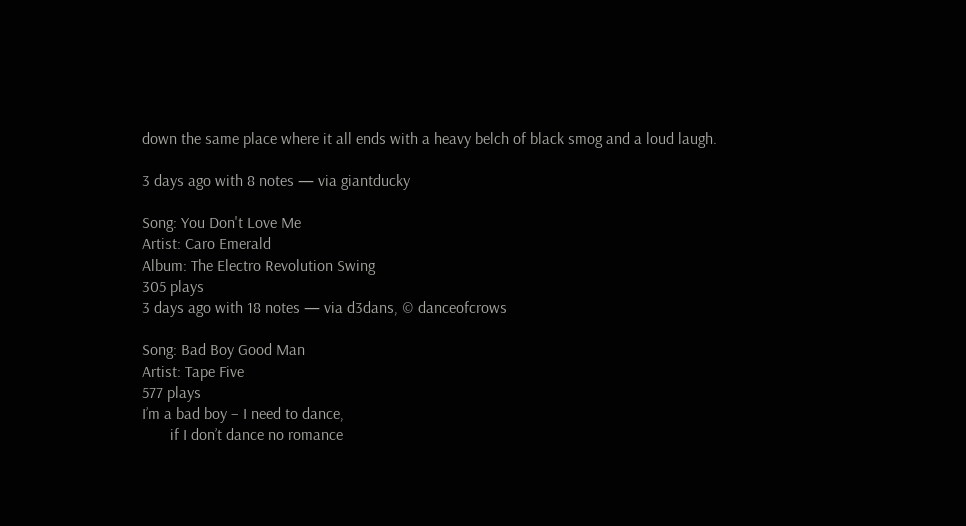down the same place where it all ends with a heavy belch of black smog and a loud laugh.

3 days ago with 8 notes — via giantducky

Song: You Don't Love Me
Artist: Caro Emerald
Album: The Electro Revolution Swing
305 plays
3 days ago with 18 notes — via d3dans, © danceofcrows

Song: Bad Boy Good Man
Artist: Tape Five
577 plays
I’m a bad boy – I need to dance,
       if I don’t dance no romance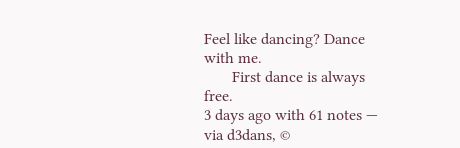Feel like dancing? Dance with me.
       First dance is always free.
3 days ago with 61 notes — via d3dans, ©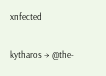xnfected

kytharos → @the-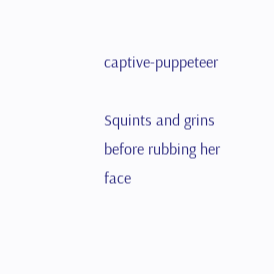captive-puppeteer

Squints and grins before rubbing her face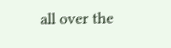all over the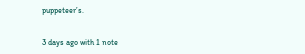puppeteer’s.


3 days ago with 1 note